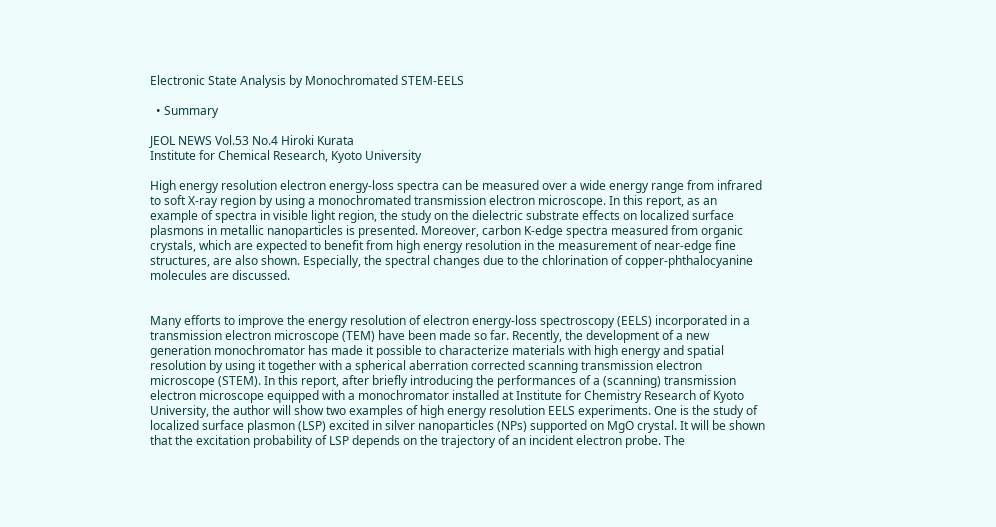Electronic State Analysis by Monochromated STEM-EELS

  • Summary

JEOL NEWS Vol.53 No.4 Hiroki Kurata
Institute for Chemical Research, Kyoto University

High energy resolution electron energy-loss spectra can be measured over a wide energy range from infrared to soft X-ray region by using a monochromated transmission electron microscope. In this report, as an example of spectra in visible light region, the study on the dielectric substrate effects on localized surface plasmons in metallic nanoparticles is presented. Moreover, carbon K-edge spectra measured from organic crystals, which are expected to benefit from high energy resolution in the measurement of near-edge fine structures, are also shown. Especially, the spectral changes due to the chlorination of copper-phthalocyanine molecules are discussed.


Many efforts to improve the energy resolution of electron energy-loss spectroscopy (EELS) incorporated in a transmission electron microscope (TEM) have been made so far. Recently, the development of a new generation monochromator has made it possible to characterize materials with high energy and spatial resolution by using it together with a spherical aberration corrected scanning transmission electron microscope (STEM). In this report, after briefly introducing the performances of a (scanning) transmission electron microscope equipped with a monochromator installed at Institute for Chemistry Research of Kyoto University, the author will show two examples of high energy resolution EELS experiments. One is the study of localized surface plasmon (LSP) excited in silver nanoparticles (NPs) supported on MgO crystal. It will be shown that the excitation probability of LSP depends on the trajectory of an incident electron probe. The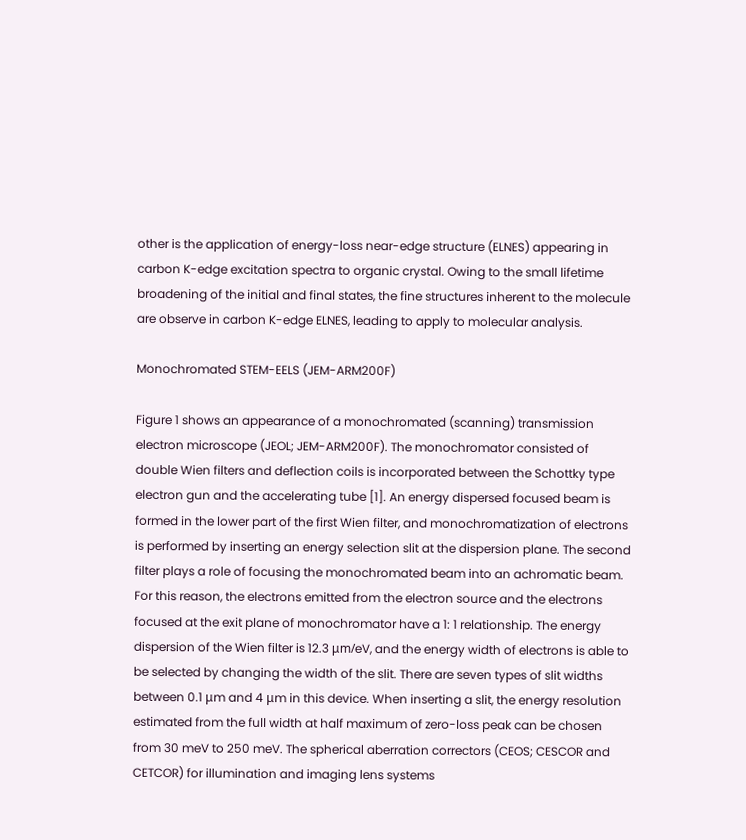other is the application of energy-loss near-edge structure (ELNES) appearing in carbon K-edge excitation spectra to organic crystal. Owing to the small lifetime broadening of the initial and final states, the fine structures inherent to the molecule are observe in carbon K-edge ELNES, leading to apply to molecular analysis.

Monochromated STEM-EELS (JEM-ARM200F)

Figure 1 shows an appearance of a monochromated (scanning) transmission electron microscope (JEOL; JEM-ARM200F). The monochromator consisted of double Wien filters and deflection coils is incorporated between the Schottky type electron gun and the accelerating tube [1]. An energy dispersed focused beam is formed in the lower part of the first Wien filter, and monochromatization of electrons is performed by inserting an energy selection slit at the dispersion plane. The second filter plays a role of focusing the monochromated beam into an achromatic beam. For this reason, the electrons emitted from the electron source and the electrons focused at the exit plane of monochromator have a 1: 1 relationship. The energy dispersion of the Wien filter is 12.3 μm/eV, and the energy width of electrons is able to be selected by changing the width of the slit. There are seven types of slit widths between 0.1 μm and 4 μm in this device. When inserting a slit, the energy resolution estimated from the full width at half maximum of zero-loss peak can be chosen from 30 meV to 250 meV. The spherical aberration correctors (CEOS; CESCOR and CETCOR) for illumination and imaging lens systems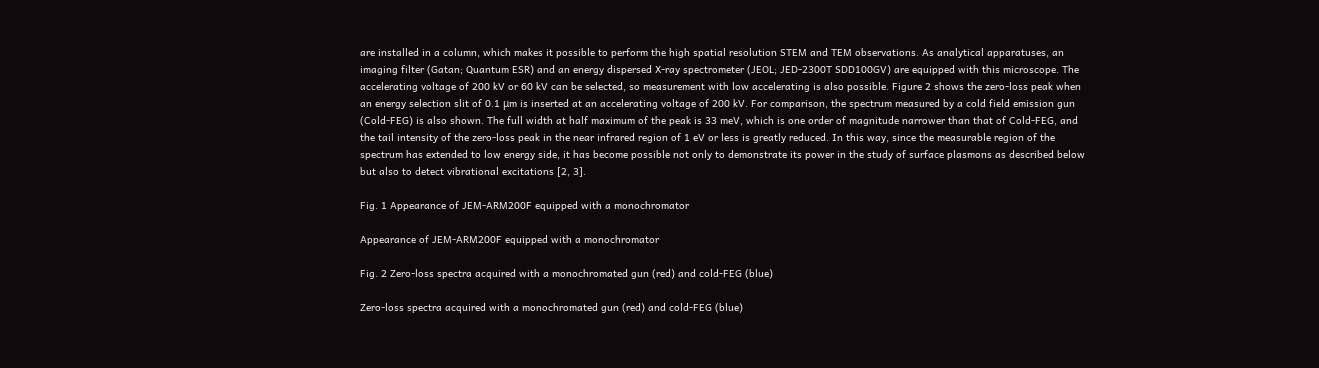are installed in a column, which makes it possible to perform the high spatial resolution STEM and TEM observations. As analytical apparatuses, an imaging filter (Gatan; Quantum ESR) and an energy dispersed X-ray spectrometer (JEOL; JED-2300T SDD100GV) are equipped with this microscope. The accelerating voltage of 200 kV or 60 kV can be selected, so measurement with low accelerating is also possible. Figure 2 shows the zero-loss peak when an energy selection slit of 0.1 μm is inserted at an accelerating voltage of 200 kV. For comparison, the spectrum measured by a cold field emission gun (Cold-FEG) is also shown. The full width at half maximum of the peak is 33 meV, which is one order of magnitude narrower than that of Cold-FEG, and the tail intensity of the zero-loss peak in the near infrared region of 1 eV or less is greatly reduced. In this way, since the measurable region of the spectrum has extended to low energy side, it has become possible not only to demonstrate its power in the study of surface plasmons as described below but also to detect vibrational excitations [2, 3].

Fig. 1 Appearance of JEM-ARM200F equipped with a monochromator

Appearance of JEM-ARM200F equipped with a monochromator

Fig. 2 Zero-loss spectra acquired with a monochromated gun (red) and cold-FEG (blue)

Zero-loss spectra acquired with a monochromated gun (red) and cold-FEG (blue)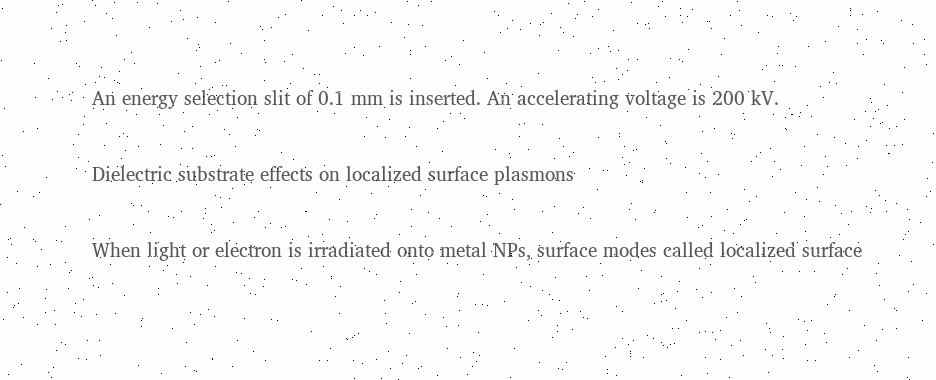An energy selection slit of 0.1 mm is inserted. An accelerating voltage is 200 kV.

Dielectric substrate effects on localized surface plasmons

When light or electron is irradiated onto metal NPs, surface modes called localized surface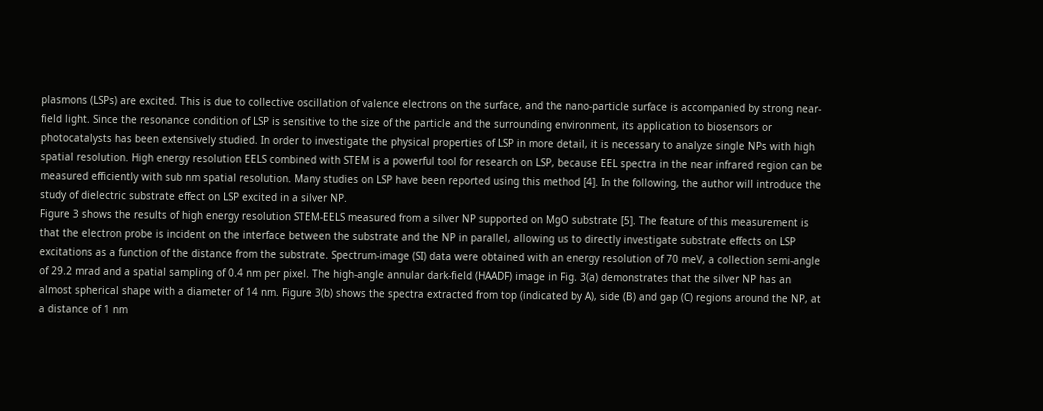plasmons (LSPs) are excited. This is due to collective oscillation of valence electrons on the surface, and the nano-particle surface is accompanied by strong near-field light. Since the resonance condition of LSP is sensitive to the size of the particle and the surrounding environment, its application to biosensors or photocatalysts has been extensively studied. In order to investigate the physical properties of LSP in more detail, it is necessary to analyze single NPs with high spatial resolution. High energy resolution EELS combined with STEM is a powerful tool for research on LSP, because EEL spectra in the near infrared region can be measured efficiently with sub nm spatial resolution. Many studies on LSP have been reported using this method [4]. In the following, the author will introduce the study of dielectric substrate effect on LSP excited in a silver NP.
Figure 3 shows the results of high energy resolution STEM-EELS measured from a silver NP supported on MgO substrate [5]. The feature of this measurement is that the electron probe is incident on the interface between the substrate and the NP in parallel, allowing us to directly investigate substrate effects on LSP excitations as a function of the distance from the substrate. Spectrum-image (SI) data were obtained with an energy resolution of 70 meV, a collection semi-angle of 29.2 mrad and a spatial sampling of 0.4 nm per pixel. The high-angle annular dark-field (HAADF) image in Fig. 3(a) demonstrates that the silver NP has an almost spherical shape with a diameter of 14 nm. Figure 3(b) shows the spectra extracted from top (indicated by A), side (B) and gap (C) regions around the NP, at a distance of 1 nm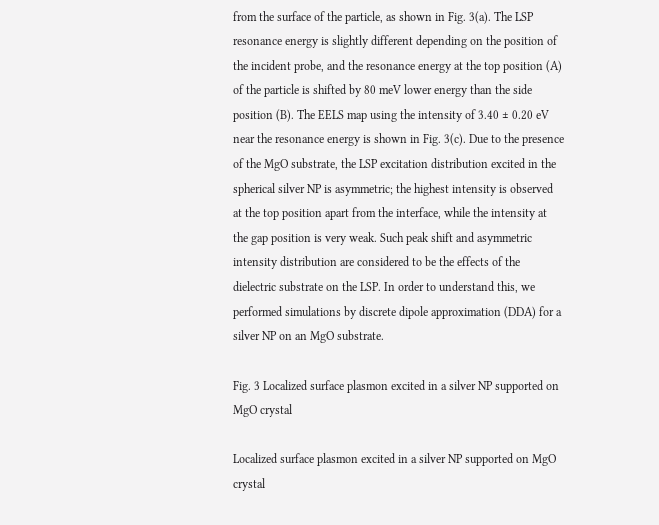from the surface of the particle, as shown in Fig. 3(a). The LSP resonance energy is slightly different depending on the position of the incident probe, and the resonance energy at the top position (A) of the particle is shifted by 80 meV lower energy than the side position (B). The EELS map using the intensity of 3.40 ± 0.20 eV near the resonance energy is shown in Fig. 3(c). Due to the presence of the MgO substrate, the LSP excitation distribution excited in the spherical silver NP is asymmetric; the highest intensity is observed at the top position apart from the interface, while the intensity at the gap position is very weak. Such peak shift and asymmetric intensity distribution are considered to be the effects of the dielectric substrate on the LSP. In order to understand this, we performed simulations by discrete dipole approximation (DDA) for a silver NP on an MgO substrate.

Fig. 3 Localized surface plasmon excited in a silver NP supported on MgO crystal

Localized surface plasmon excited in a silver NP supported on MgO crystal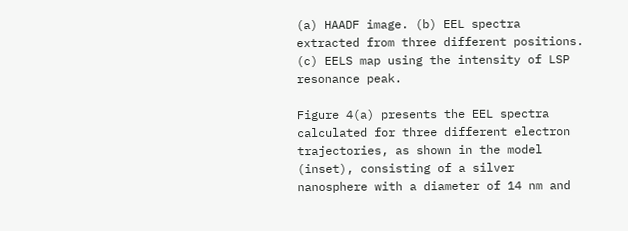(a) HAADF image. (b) EEL spectra extracted from three different positions. (c) EELS map using the intensity of LSP resonance peak.

Figure 4(a) presents the EEL spectra calculated for three different electron trajectories, as shown in the model (inset), consisting of a silver nanosphere with a diameter of 14 nm and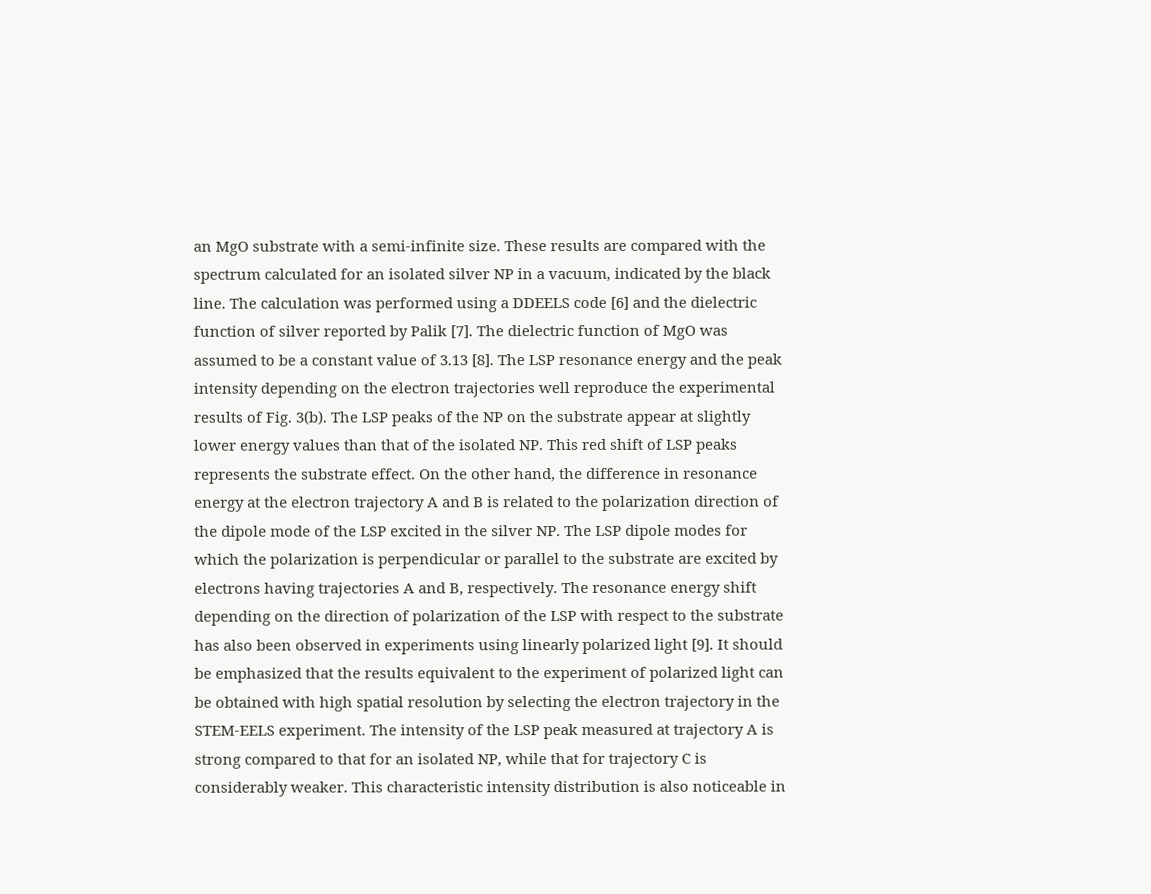an MgO substrate with a semi-infinite size. These results are compared with the spectrum calculated for an isolated silver NP in a vacuum, indicated by the black line. The calculation was performed using a DDEELS code [6] and the dielectric function of silver reported by Palik [7]. The dielectric function of MgO was assumed to be a constant value of 3.13 [8]. The LSP resonance energy and the peak intensity depending on the electron trajectories well reproduce the experimental results of Fig. 3(b). The LSP peaks of the NP on the substrate appear at slightly lower energy values than that of the isolated NP. This red shift of LSP peaks represents the substrate effect. On the other hand, the difference in resonance energy at the electron trajectory A and B is related to the polarization direction of the dipole mode of the LSP excited in the silver NP. The LSP dipole modes for which the polarization is perpendicular or parallel to the substrate are excited by electrons having trajectories A and B, respectively. The resonance energy shift depending on the direction of polarization of the LSP with respect to the substrate has also been observed in experiments using linearly polarized light [9]. It should be emphasized that the results equivalent to the experiment of polarized light can be obtained with high spatial resolution by selecting the electron trajectory in the STEM-EELS experiment. The intensity of the LSP peak measured at trajectory A is strong compared to that for an isolated NP, while that for trajectory C is considerably weaker. This characteristic intensity distribution is also noticeable in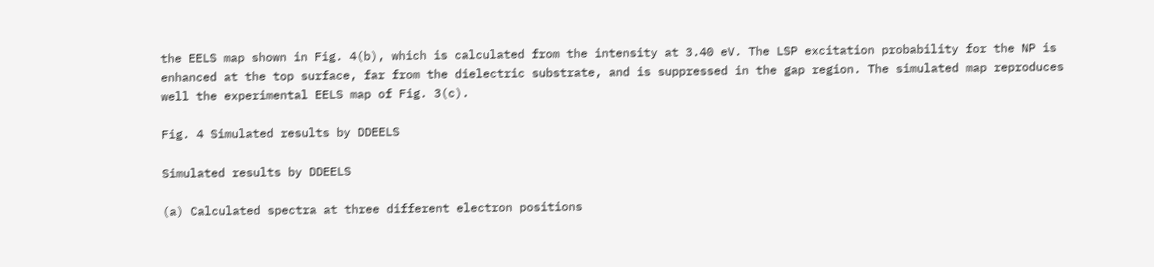the EELS map shown in Fig. 4(b), which is calculated from the intensity at 3.40 eV. The LSP excitation probability for the NP is enhanced at the top surface, far from the dielectric substrate, and is suppressed in the gap region. The simulated map reproduces well the experimental EELS map of Fig. 3(c).

Fig. 4 Simulated results by DDEELS

Simulated results by DDEELS

(a) Calculated spectra at three different electron positions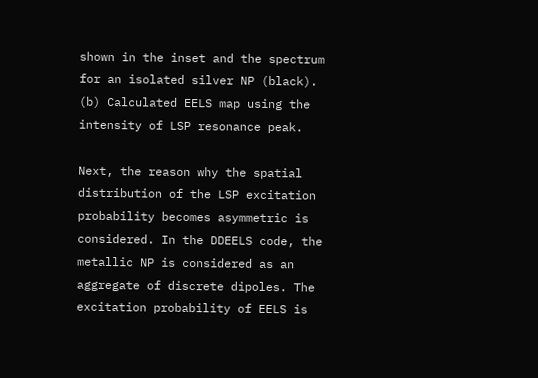shown in the inset and the spectrum for an isolated silver NP (black).
(b) Calculated EELS map using the intensity of LSP resonance peak.

Next, the reason why the spatial distribution of the LSP excitation probability becomes asymmetric is considered. In the DDEELS code, the metallic NP is considered as an aggregate of discrete dipoles. The excitation probability of EELS is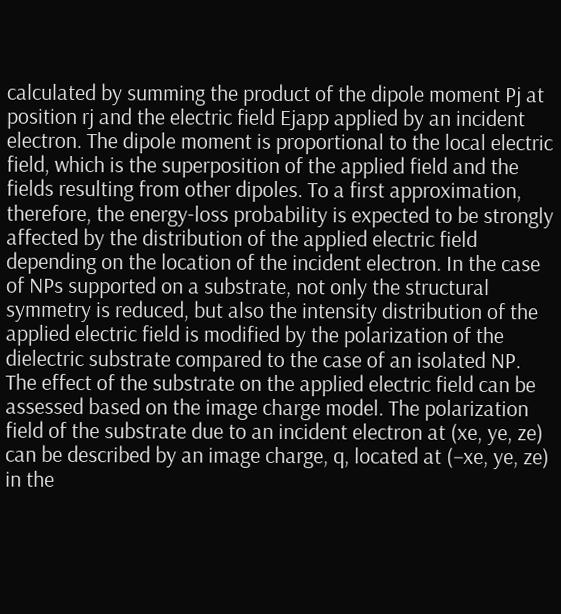calculated by summing the product of the dipole moment Pj at position rj and the electric field Ejapp applied by an incident electron. The dipole moment is proportional to the local electric field, which is the superposition of the applied field and the fields resulting from other dipoles. To a first approximation, therefore, the energy-loss probability is expected to be strongly affected by the distribution of the applied electric field depending on the location of the incident electron. In the case of NPs supported on a substrate, not only the structural symmetry is reduced, but also the intensity distribution of the applied electric field is modified by the polarization of the dielectric substrate compared to the case of an isolated NP. The effect of the substrate on the applied electric field can be assessed based on the image charge model. The polarization field of the substrate due to an incident electron at (xe, ye, ze) can be described by an image charge, q, located at (−xe, ye, ze) in the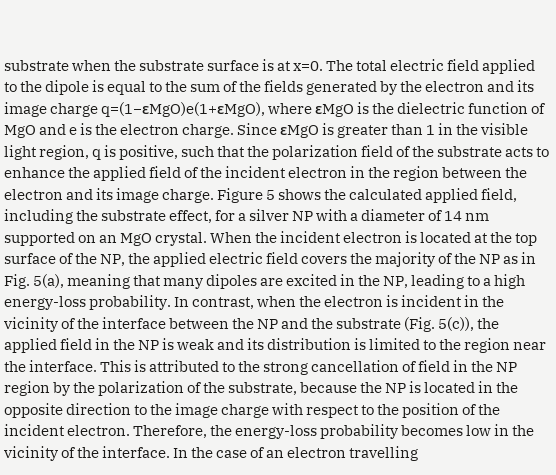substrate when the substrate surface is at x=0. The total electric field applied to the dipole is equal to the sum of the fields generated by the electron and its image charge q=(1−εMgO)e(1+εMgO), where εMgO is the dielectric function of MgO and e is the electron charge. Since εMgO is greater than 1 in the visible light region, q is positive, such that the polarization field of the substrate acts to enhance the applied field of the incident electron in the region between the electron and its image charge. Figure 5 shows the calculated applied field, including the substrate effect, for a silver NP with a diameter of 14 nm supported on an MgO crystal. When the incident electron is located at the top surface of the NP, the applied electric field covers the majority of the NP as in Fig. 5(a), meaning that many dipoles are excited in the NP, leading to a high energy-loss probability. In contrast, when the electron is incident in the vicinity of the interface between the NP and the substrate (Fig. 5(c)), the applied field in the NP is weak and its distribution is limited to the region near the interface. This is attributed to the strong cancellation of field in the NP region by the polarization of the substrate, because the NP is located in the opposite direction to the image charge with respect to the position of the incident electron. Therefore, the energy-loss probability becomes low in the vicinity of the interface. In the case of an electron travelling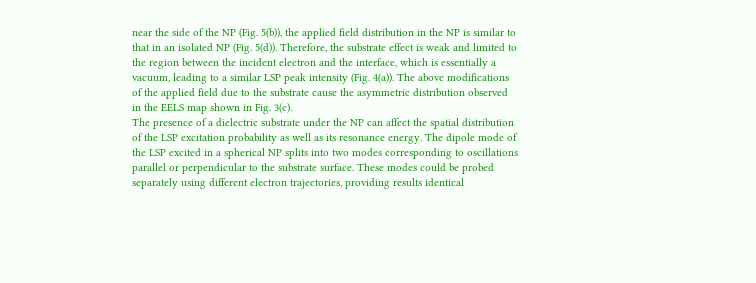near the side of the NP (Fig. 5(b)), the applied field distribution in the NP is similar to that in an isolated NP (Fig. 5(d)). Therefore, the substrate effect is weak and limited to the region between the incident electron and the interface, which is essentially a vacuum, leading to a similar LSP peak intensity (Fig. 4(a)). The above modifications of the applied field due to the substrate cause the asymmetric distribution observed in the EELS map shown in Fig. 3(c).
The presence of a dielectric substrate under the NP can affect the spatial distribution of the LSP excitation probability as well as its resonance energy. The dipole mode of the LSP excited in a spherical NP splits into two modes corresponding to oscillations parallel or perpendicular to the substrate surface. These modes could be probed separately using different electron trajectories, providing results identical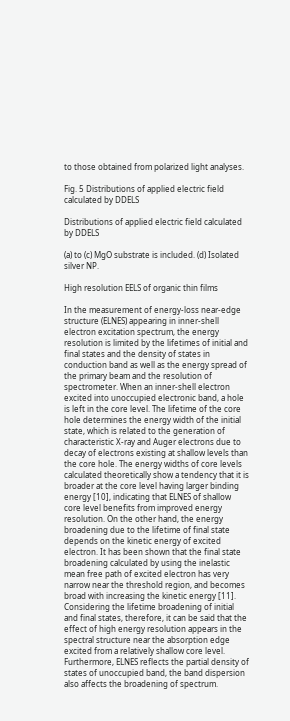to those obtained from polarized light analyses.

Fig. 5 Distributions of applied electric field calculated by DDELS

Distributions of applied electric field calculated by DDELS

(a) to (c) MgO substrate is included. (d) Isolated silver NP.

High resolution EELS of organic thin films

In the measurement of energy-loss near-edge structure (ELNES) appearing in inner-shell electron excitation spectrum, the energy resolution is limited by the lifetimes of initial and final states and the density of states in conduction band as well as the energy spread of the primary beam and the resolution of spectrometer. When an inner-shell electron excited into unoccupied electronic band, a hole is left in the core level. The lifetime of the core hole determines the energy width of the initial state, which is related to the generation of characteristic X-ray and Auger electrons due to decay of electrons existing at shallow levels than the core hole. The energy widths of core levels calculated theoretically show a tendency that it is broader at the core level having larger binding energy [10], indicating that ELNES of shallow core level benefits from improved energy resolution. On the other hand, the energy broadening due to the lifetime of final state depends on the kinetic energy of excited electron. It has been shown that the final state broadening calculated by using the inelastic mean free path of excited electron has very narrow near the threshold region, and becomes broad with increasing the kinetic energy [11]. Considering the lifetime broadening of initial and final states, therefore, it can be said that the effect of high energy resolution appears in the spectral structure near the absorption edge excited from a relatively shallow core level. Furthermore, ELNES reflects the partial density of states of unoccupied band, the band dispersion also affects the broadening of spectrum.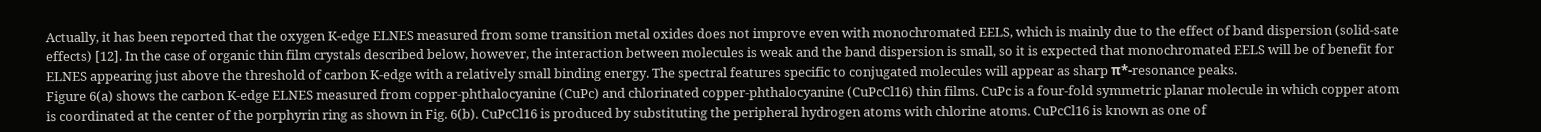Actually, it has been reported that the oxygen K-edge ELNES measured from some transition metal oxides does not improve even with monochromated EELS, which is mainly due to the effect of band dispersion (solid-sate effects) [12]. In the case of organic thin film crystals described below, however, the interaction between molecules is weak and the band dispersion is small, so it is expected that monochromated EELS will be of benefit for ELNES appearing just above the threshold of carbon K-edge with a relatively small binding energy. The spectral features specific to conjugated molecules will appear as sharp π*-resonance peaks.
Figure 6(a) shows the carbon K-edge ELNES measured from copper-phthalocyanine (CuPc) and chlorinated copper-phthalocyanine (CuPcCl16) thin films. CuPc is a four-fold symmetric planar molecule in which copper atom is coordinated at the center of the porphyrin ring as shown in Fig. 6(b). CuPcCl16 is produced by substituting the peripheral hydrogen atoms with chlorine atoms. CuPcCl16 is known as one of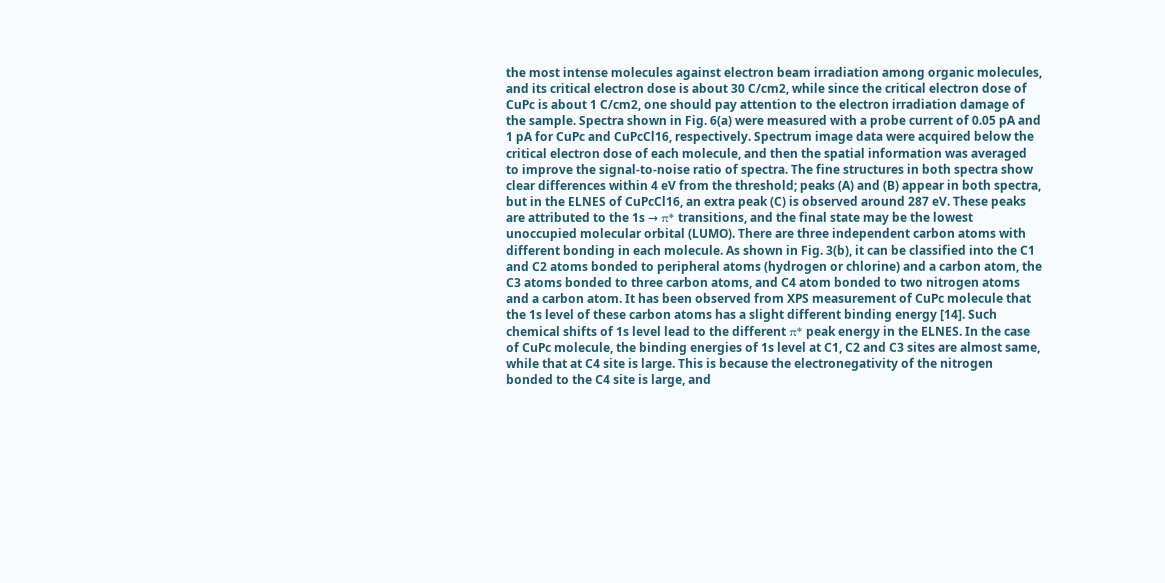the most intense molecules against electron beam irradiation among organic molecules, and its critical electron dose is about 30 C/cm2, while since the critical electron dose of CuPc is about 1 C/cm2, one should pay attention to the electron irradiation damage of the sample. Spectra shown in Fig. 6(a) were measured with a probe current of 0.05 pA and 1 pA for CuPc and CuPcCl16, respectively. Spectrum image data were acquired below the critical electron dose of each molecule, and then the spatial information was averaged to improve the signal-to-noise ratio of spectra. The fine structures in both spectra show clear differences within 4 eV from the threshold; peaks (A) and (B) appear in both spectra, but in the ELNES of CuPcCl16, an extra peak (C) is observed around 287 eV. These peaks are attributed to the 1s → π* transitions, and the final state may be the lowest unoccupied molecular orbital (LUMO). There are three independent carbon atoms with different bonding in each molecule. As shown in Fig. 3(b), it can be classified into the C1 and C2 atoms bonded to peripheral atoms (hydrogen or chlorine) and a carbon atom, the C3 atoms bonded to three carbon atoms, and C4 atom bonded to two nitrogen atoms and a carbon atom. It has been observed from XPS measurement of CuPc molecule that the 1s level of these carbon atoms has a slight different binding energy [14]. Such chemical shifts of 1s level lead to the different π* peak energy in the ELNES. In the case of CuPc molecule, the binding energies of 1s level at C1, C2 and C3 sites are almost same, while that at C4 site is large. This is because the electronegativity of the nitrogen bonded to the C4 site is large, and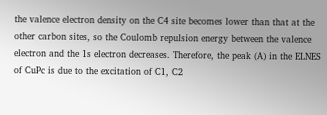the valence electron density on the C4 site becomes lower than that at the other carbon sites, so the Coulomb repulsion energy between the valence electron and the 1s electron decreases. Therefore, the peak (A) in the ELNES of CuPc is due to the excitation of C1, C2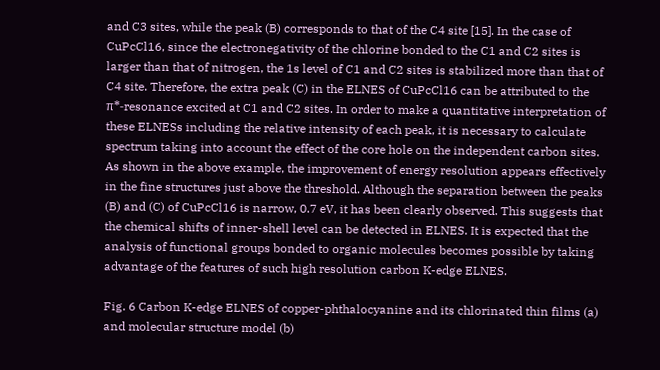and C3 sites, while the peak (B) corresponds to that of the C4 site [15]. In the case of CuPcCl16, since the electronegativity of the chlorine bonded to the C1 and C2 sites is larger than that of nitrogen, the 1s level of C1 and C2 sites is stabilized more than that of C4 site. Therefore, the extra peak (C) in the ELNES of CuPcCl16 can be attributed to the π*-resonance excited at C1 and C2 sites. In order to make a quantitative interpretation of these ELNESs including the relative intensity of each peak, it is necessary to calculate spectrum taking into account the effect of the core hole on the independent carbon sites. As shown in the above example, the improvement of energy resolution appears effectively in the fine structures just above the threshold. Although the separation between the peaks (B) and (C) of CuPcCl16 is narrow, 0.7 eV, it has been clearly observed. This suggests that the chemical shifts of inner-shell level can be detected in ELNES. It is expected that the analysis of functional groups bonded to organic molecules becomes possible by taking advantage of the features of such high resolution carbon K-edge ELNES.

Fig. 6 Carbon K-edge ELNES of copper-phthalocyanine and its chlorinated thin films (a) and molecular structure model (b)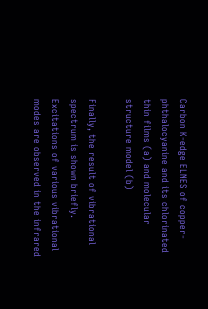Carbon K-edge ELNES of copper-phthalocyanine and its chlorinated thin films (a) and molecular structure model (b)

Finally, the result of vibrational spectrum is shown briefly. Excitations of various vibrational modes are observed in the infrared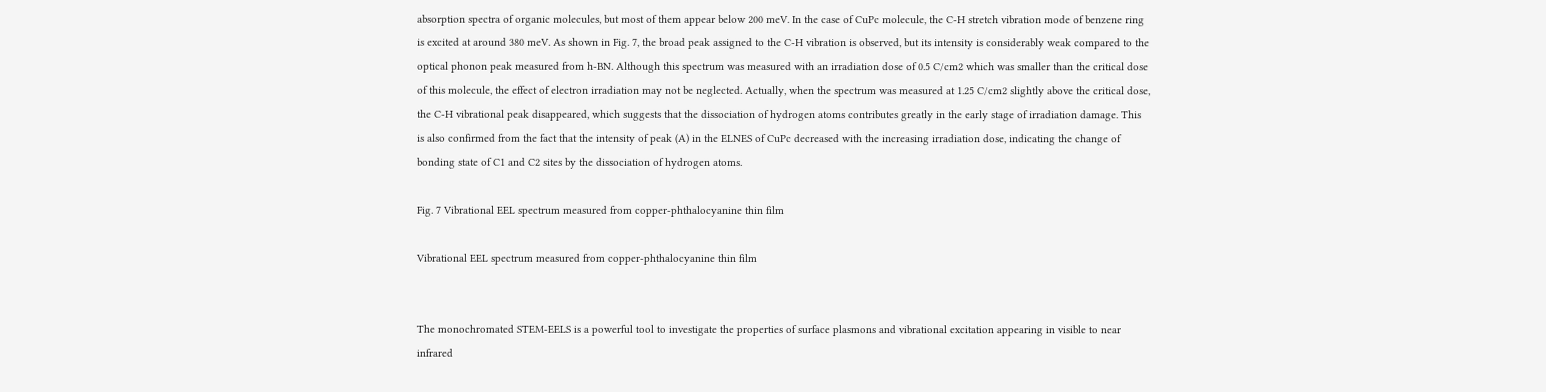absorption spectra of organic molecules, but most of them appear below 200 meV. In the case of CuPc molecule, the C-H stretch vibration mode of benzene ring is excited at around 380 meV. As shown in Fig. 7, the broad peak assigned to the C-H vibration is observed, but its intensity is considerably weak compared to the optical phonon peak measured from h-BN. Although this spectrum was measured with an irradiation dose of 0.5 C/cm2 which was smaller than the critical dose of this molecule, the effect of electron irradiation may not be neglected. Actually, when the spectrum was measured at 1.25 C/cm2 slightly above the critical dose, the C-H vibrational peak disappeared, which suggests that the dissociation of hydrogen atoms contributes greatly in the early stage of irradiation damage. This is also confirmed from the fact that the intensity of peak (A) in the ELNES of CuPc decreased with the increasing irradiation dose, indicating the change of bonding state of C1 and C2 sites by the dissociation of hydrogen atoms.

Fig. 7 Vibrational EEL spectrum measured from copper-phthalocyanine thin film

Vibrational EEL spectrum measured from copper-phthalocyanine thin film


The monochromated STEM-EELS is a powerful tool to investigate the properties of surface plasmons and vibrational excitation appearing in visible to near infrared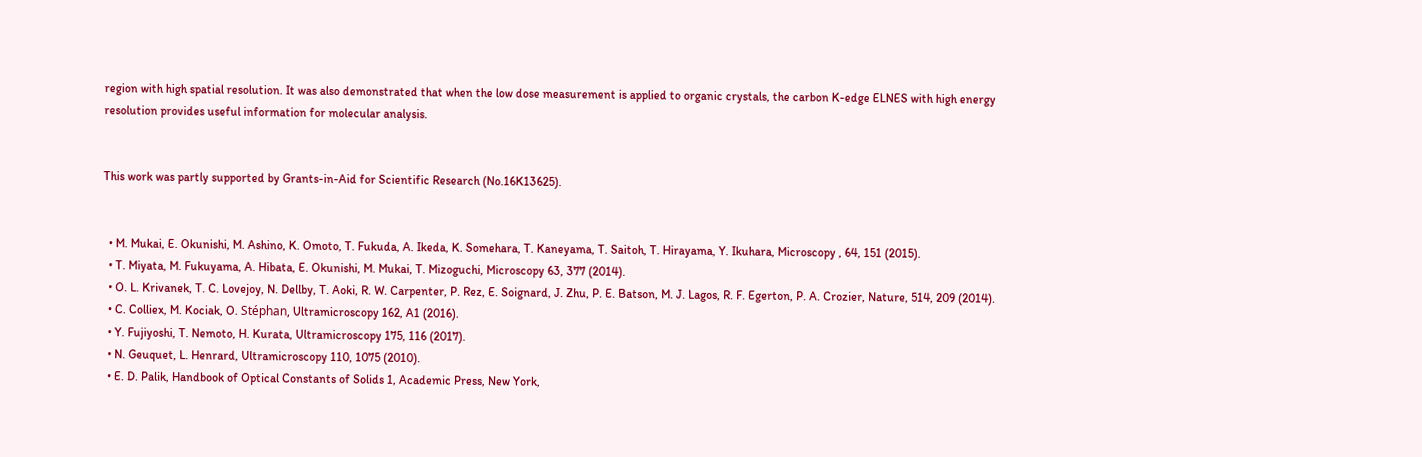region with high spatial resolution. It was also demonstrated that when the low dose measurement is applied to organic crystals, the carbon K-edge ELNES with high energy resolution provides useful information for molecular analysis.


This work was partly supported by Grants-in-Aid for Scientific Research (No.16K13625).


  • M. Mukai, E. Okunishi, M. Ashino, K. Omoto, T. Fukuda, A. Ikeda, K. Somehara, T. Kaneyama, T. Saitoh, T. Hirayama, Y. Ikuhara, Microscopy , 64, 151 (2015).
  • T. Miyata, M. Fukuyama, A. Hibata, E. Okunishi, M. Mukai, T. Mizoguchi, Microscopy 63, 377 (2014).
  • O. L. Krivanek, T. C. Lovejoy, N. Dellby, T. Aoki, R. W. Carpenter, P. Rez, E. Soignard, J. Zhu, P. E. Batson, M. J. Lagos, R. F. Egerton, P. A. Crozier, Nature, 514, 209 (2014).
  • C. Colliex, M. Kociak, O. Stéphan, Ultramicroscopy 162, A1 (2016).
  • Y. Fujiyoshi, T. Nemoto, H. Kurata, Ultramicroscopy 175, 116 (2017).
  • N. Geuquet, L. Henrard, Ultramicroscopy 110, 1075 (2010).
  • E. D. Palik, Handbook of Optical Constants of Solids 1, Academic Press, New York,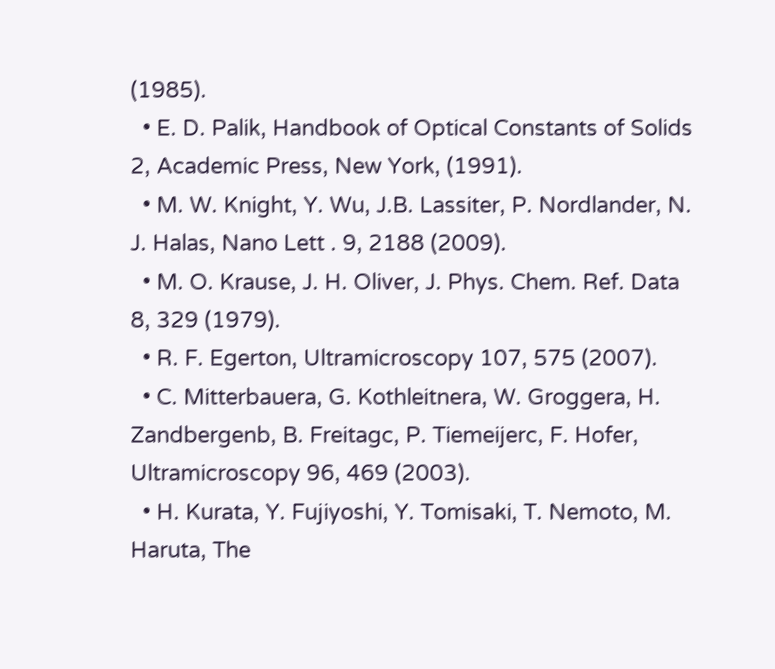(1985).
  • E. D. Palik, Handbook of Optical Constants of Solids 2, Academic Press, New York, (1991).
  • M. W. Knight, Y. Wu, J.B. Lassiter, P. Nordlander, N. J. Halas, Nano Lett . 9, 2188 (2009).
  • M. O. Krause, J. H. Oliver, J. Phys. Chem. Ref. Data 8, 329 (1979).
  • R. F. Egerton, Ultramicroscopy 107, 575 (2007).
  • C. Mitterbauera, G. Kothleitnera, W. Groggera, H. Zandbergenb, B. Freitagc, P. Tiemeijerc, F. Hofer, Ultramicroscopy 96, 469 (2003).
  • H. Kurata, Y. Fujiyoshi, Y. Tomisaki, T. Nemoto, M. Haruta, The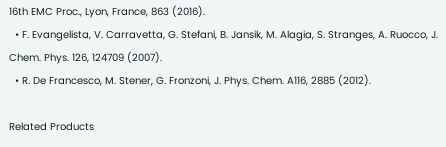16th EMC Proc., Lyon, France, 863 (2016).
  • F. Evangelista, V. Carravetta, G. Stefani, B. Jansik, M. Alagia, S. Stranges, A. Ruocco, J. Chem. Phys. 126, 124709 (2007).
  • R. De Francesco, M. Stener, G. Fronzoni, J. Phys. Chem. A116, 2885 (2012).

Related Products